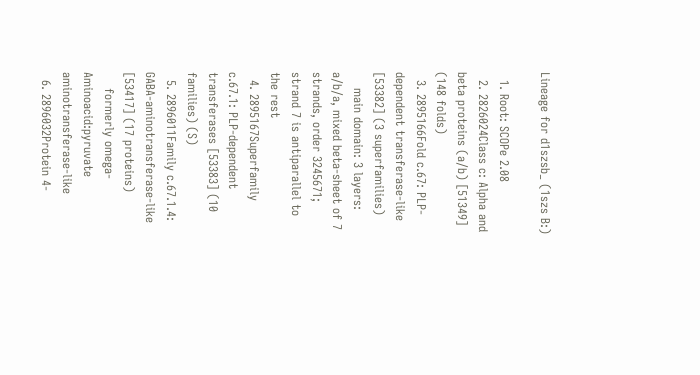Lineage for d1szsb_ (1szs B:)

  1. Root: SCOPe 2.08
  2. 2826024Class c: Alpha and beta proteins (a/b) [51349] (148 folds)
  3. 2895166Fold c.67: PLP-dependent transferase-like [53382] (3 superfamilies)
    main domain: 3 layers: a/b/a, mixed beta-sheet of 7 strands, order 3245671; strand 7 is antiparallel to the rest
  4. 2895167Superfamily c.67.1: PLP-dependent transferases [53383] (10 families) (S)
  5. 2896011Family c.67.1.4: GABA-aminotransferase-like [53417] (17 proteins)
    formerly omega-Aminoacid:pyruvate aminotransferase-like
  6. 2896032Protein 4-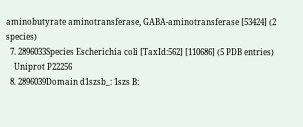aminobutyrate aminotransferase, GABA-aminotransferase [53424] (2 species)
  7. 2896033Species Escherichia coli [TaxId:562] [110686] (5 PDB entries)
    Uniprot P22256
  8. 2896039Domain d1szsb_: 1szs B: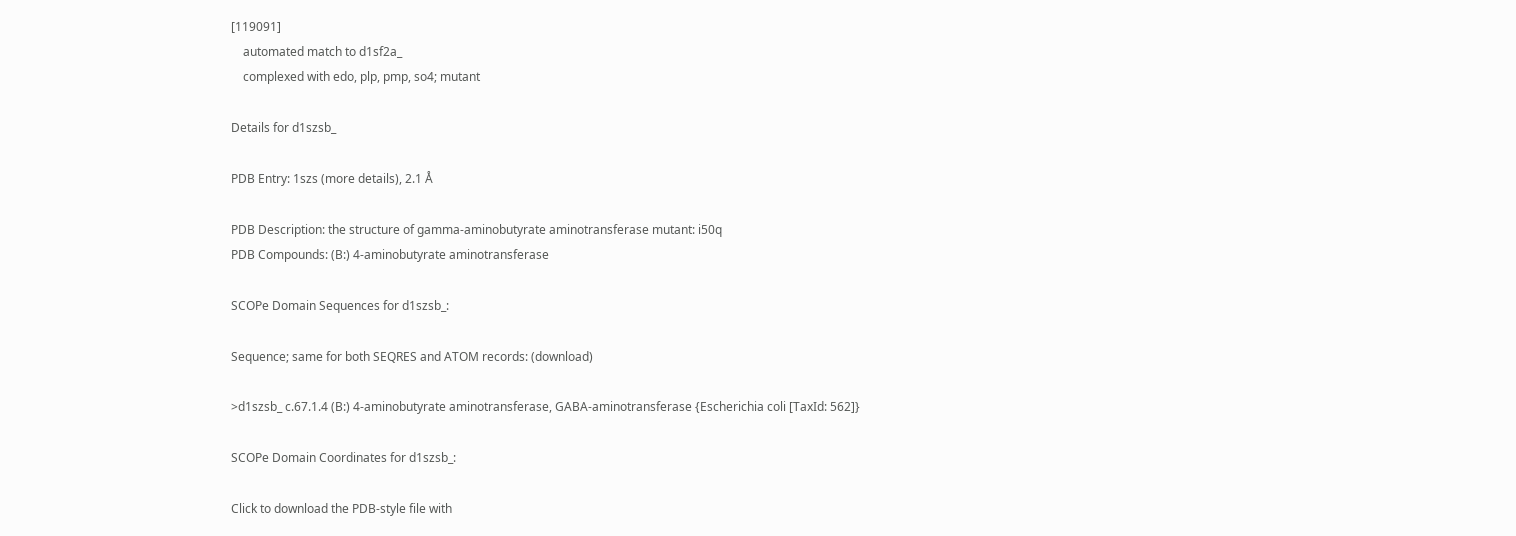[119091]
    automated match to d1sf2a_
    complexed with edo, plp, pmp, so4; mutant

Details for d1szsb_

PDB Entry: 1szs (more details), 2.1 Å

PDB Description: the structure of gamma-aminobutyrate aminotransferase mutant: i50q
PDB Compounds: (B:) 4-aminobutyrate aminotransferase

SCOPe Domain Sequences for d1szsb_:

Sequence; same for both SEQRES and ATOM records: (download)

>d1szsb_ c.67.1.4 (B:) 4-aminobutyrate aminotransferase, GABA-aminotransferase {Escherichia coli [TaxId: 562]}

SCOPe Domain Coordinates for d1szsb_:

Click to download the PDB-style file with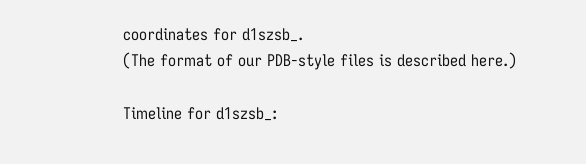coordinates for d1szsb_.
(The format of our PDB-style files is described here.)

Timeline for d1szsb_: